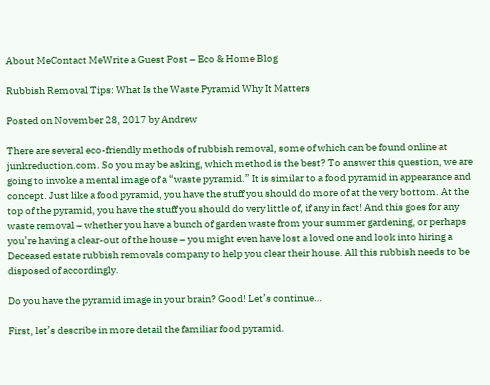About MeContact MeWrite a Guest Post – Eco & Home Blog

Rubbish Removal Tips: What Is the Waste Pyramid Why It Matters

Posted on November 28, 2017 by Andrew

There are several eco-friendly methods of rubbish removal, some of which can be found online at junkreduction.com. So you may be asking, which method is the best? To answer this question, we are going to invoke a mental image of a “waste pyramid.” It is similar to a food pyramid in appearance and concept. Just like a food pyramid, you have the stuff you should do more of at the very bottom. At the top of the pyramid, you have the stuff you should do very little of, if any in fact! And this goes for any waste removal – whether you have a bunch of garden waste from your summer gardening, or perhaps you’re having a clear-out of the house – you might even have lost a loved one and look into hiring a Deceased estate rubbish removals company to help you clear their house. All this rubbish needs to be disposed of accordingly.

Do you have the pyramid image in your brain? Good! Let’s continue…

First, let’s describe in more detail the familiar food pyramid.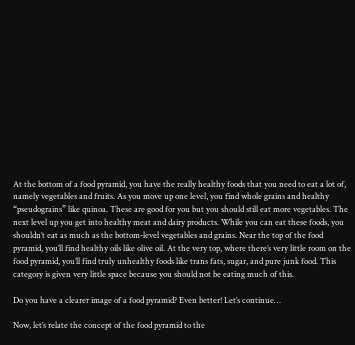At the bottom of a food pyramid, you have the really healthy foods that you need to eat a lot of, namely vegetables and fruits. As you move up one level, you find whole grains and healthy “pseudograins” like quinoa. These are good for you but you should still eat more vegetables. The next level up you get into healthy meat and dairy products. While you can eat these foods, you shouldn’t eat as much as the bottom-level vegetables and grains. Near the top of the food pyramid, you’ll find healthy oils like olive oil. At the very top, where there’s very little room on the food pyramid, you’ll find truly unhealthy foods like trans fats, sugar, and pure junk food. This category is given very little space because you should not be eating much of this.

Do you have a clearer image of a food pyramid? Even better! Let’s continue…

Now, let’s relate the concept of the food pyramid to the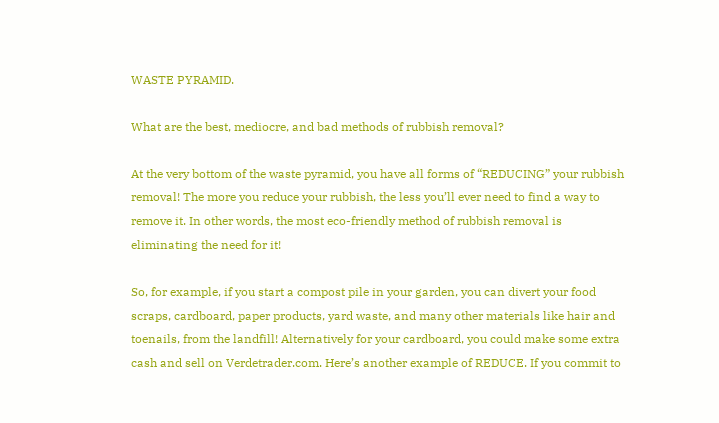WASTE PYRAMID.

What are the best, mediocre, and bad methods of rubbish removal?

At the very bottom of the waste pyramid, you have all forms of “REDUCING” your rubbish removal! The more you reduce your rubbish, the less you’ll ever need to find a way to remove it. In other words, the most eco-friendly method of rubbish removal is eliminating the need for it!

So, for example, if you start a compost pile in your garden, you can divert your food scraps, cardboard, paper products, yard waste, and many other materials like hair and toenails, from the landfill! Alternatively for your cardboard, you could make some extra cash and sell on Verdetrader.com. Here’s another example of REDUCE. If you commit to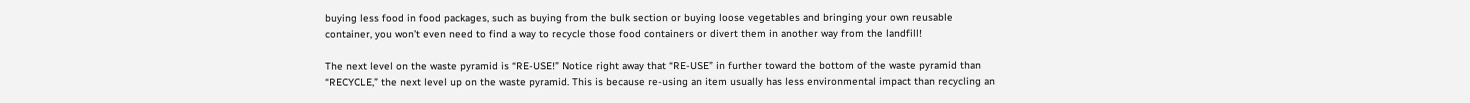buying less food in food packages, such as buying from the bulk section or buying loose vegetables and bringing your own reusable container, you won’t even need to find a way to recycle those food containers or divert them in another way from the landfill!

The next level on the waste pyramid is “RE-USE!” Notice right away that “RE-USE” in further toward the bottom of the waste pyramid than “RECYCLE,” the next level up on the waste pyramid. This is because re-using an item usually has less environmental impact than recycling an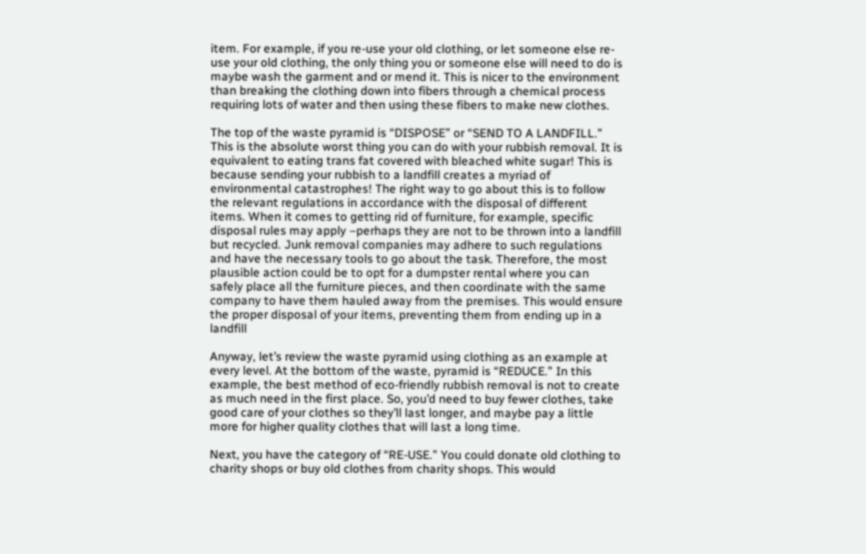item. For example, if you re-use your old clothing, or let someone else re-use your old clothing, the only thing you or someone else will need to do is maybe wash the garment and or mend it. This is nicer to the environment than breaking the clothing down into fibers through a chemical process requiring lots of water and then using these fibers to make new clothes.

The top of the waste pyramid is “DISPOSE” or “SEND TO A LANDFILL.” This is the absolute worst thing you can do with your rubbish removal. It is equivalent to eating trans fat covered with bleached white sugar! This is because sending your rubbish to a landfill creates a myriad of environmental catastrophes! The right way to go about this is to follow the relevant regulations in accordance with the disposal of different items. When it comes to getting rid of furniture, for example, specific disposal rules may apply –perhaps they are not to be thrown into a landfill but recycled. Junk removal companies may adhere to such regulations and have the necessary tools to go about the task. Therefore, the most plausible action could be to opt for a dumpster rental where you can safely place all the furniture pieces, and then coordinate with the same company to have them hauled away from the premises. This would ensure the proper disposal of your items, preventing them from ending up in a landfill

Anyway, let’s review the waste pyramid using clothing as an example at every level. At the bottom of the waste, pyramid is “REDUCE.” In this example, the best method of eco-friendly rubbish removal is not to create as much need in the first place. So, you’d need to buy fewer clothes, take good care of your clothes so they’ll last longer, and maybe pay a little more for higher quality clothes that will last a long time.

Next, you have the category of “RE-USE.” You could donate old clothing to charity shops or buy old clothes from charity shops. This would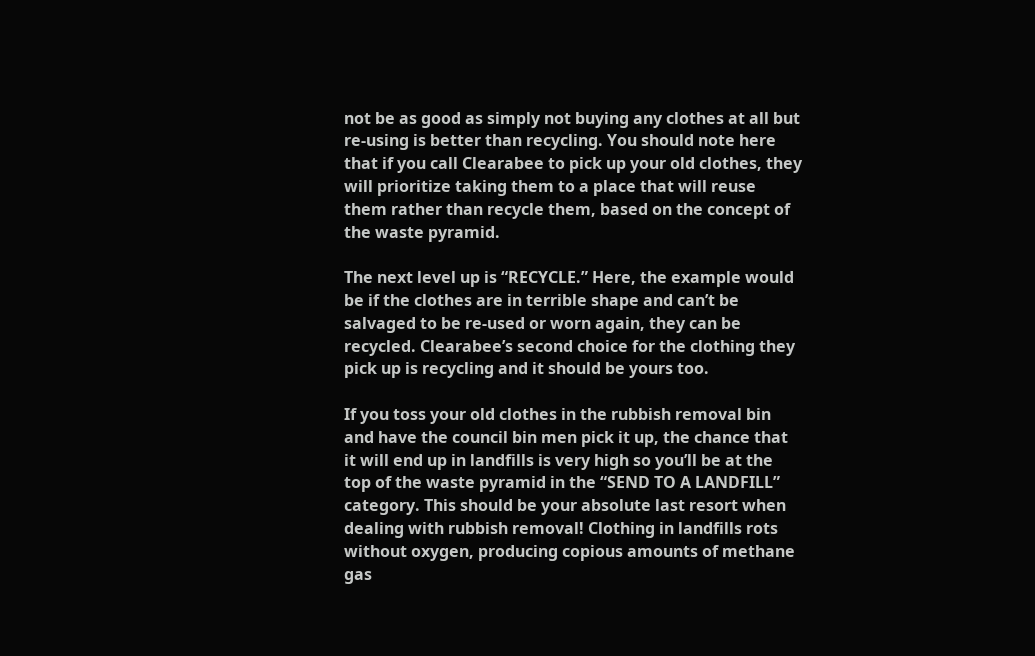not be as good as simply not buying any clothes at all but re-using is better than recycling. You should note here that if you call Clearabee to pick up your old clothes, they will prioritize taking them to a place that will reuse them rather than recycle them, based on the concept of the waste pyramid.

The next level up is “RECYCLE.” Here, the example would be if the clothes are in terrible shape and can’t be salvaged to be re-used or worn again, they can be recycled. Clearabee’s second choice for the clothing they pick up is recycling and it should be yours too.

If you toss your old clothes in the rubbish removal bin and have the council bin men pick it up, the chance that it will end up in landfills is very high so you’ll be at the top of the waste pyramid in the “SEND TO A LANDFILL” category. This should be your absolute last resort when dealing with rubbish removal! Clothing in landfills rots without oxygen, producing copious amounts of methane gas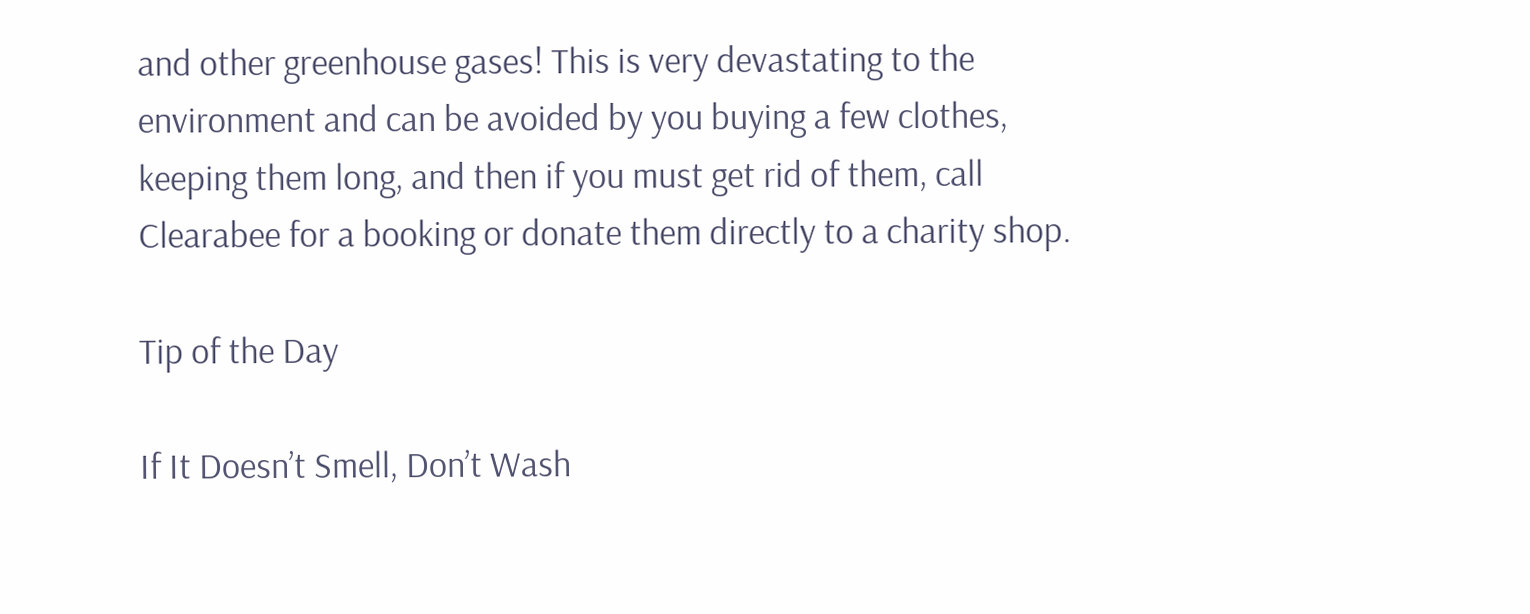and other greenhouse gases! This is very devastating to the environment and can be avoided by you buying a few clothes, keeping them long, and then if you must get rid of them, call Clearabee for a booking or donate them directly to a charity shop.

Tip of the Day

If It Doesn’t Smell, Don’t Wash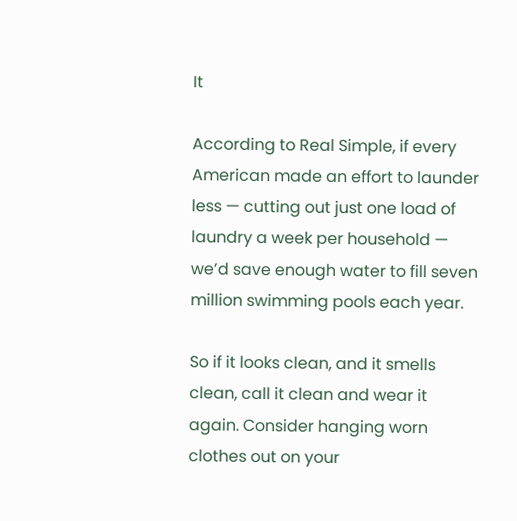It

According to Real Simple, if every American made an effort to launder less — cutting out just one load of laundry a week per household — we’d save enough water to fill seven million swimming pools each year.

So if it looks clean, and it smells clean, call it clean and wear it again. Consider hanging worn clothes out on your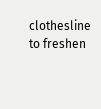clothesline to freshen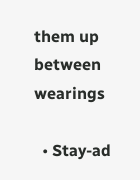them up between wearings

  • Stay-ad